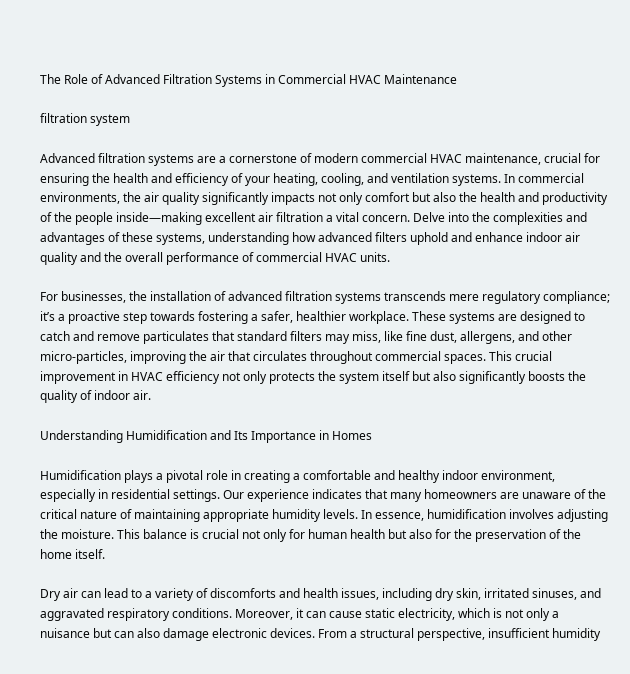The Role of Advanced Filtration Systems in Commercial HVAC Maintenance

filtration system

Advanced filtration systems are a cornerstone of modern commercial HVAC maintenance, crucial for ensuring the health and efficiency of your heating, cooling, and ventilation systems. In commercial environments, the air quality significantly impacts not only comfort but also the health and productivity of the people inside—making excellent air filtration a vital concern. Delve into the complexities and advantages of these systems, understanding how advanced filters uphold and enhance indoor air quality and the overall performance of commercial HVAC units.

For businesses, the installation of advanced filtration systems transcends mere regulatory compliance; it’s a proactive step towards fostering a safer, healthier workplace. These systems are designed to catch and remove particulates that standard filters may miss, like fine dust, allergens, and other micro-particles, improving the air that circulates throughout commercial spaces. This crucial improvement in HVAC efficiency not only protects the system itself but also significantly boosts the quality of indoor air.

Understanding Humidification and Its Importance in Homes

Humidification plays a pivotal role in creating a comfortable and healthy indoor environment, especially in residential settings. Our experience indicates that many homeowners are unaware of the critical nature of maintaining appropriate humidity levels. In essence, humidification involves adjusting the moisture. This balance is crucial not only for human health but also for the preservation of the home itself.

Dry air can lead to a variety of discomforts and health issues, including dry skin, irritated sinuses, and aggravated respiratory conditions. Moreover, it can cause static electricity, which is not only a nuisance but can also damage electronic devices. From a structural perspective, insufficient humidity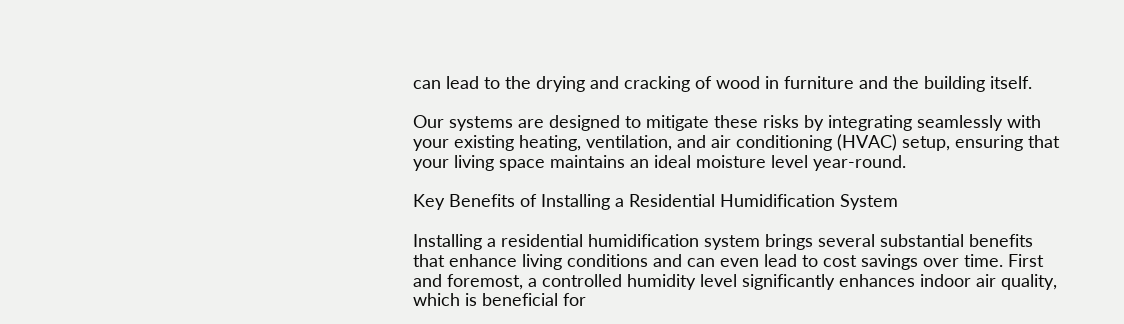can lead to the drying and cracking of wood in furniture and the building itself.

Our systems are designed to mitigate these risks by integrating seamlessly with your existing heating, ventilation, and air conditioning (HVAC) setup, ensuring that your living space maintains an ideal moisture level year-round.

Key Benefits of Installing a Residential Humidification System

Installing a residential humidification system brings several substantial benefits that enhance living conditions and can even lead to cost savings over time. First and foremost, a controlled humidity level significantly enhances indoor air quality, which is beneficial for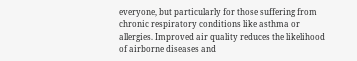everyone, but particularly for those suffering from chronic respiratory conditions like asthma or allergies. Improved air quality reduces the likelihood of airborne diseases and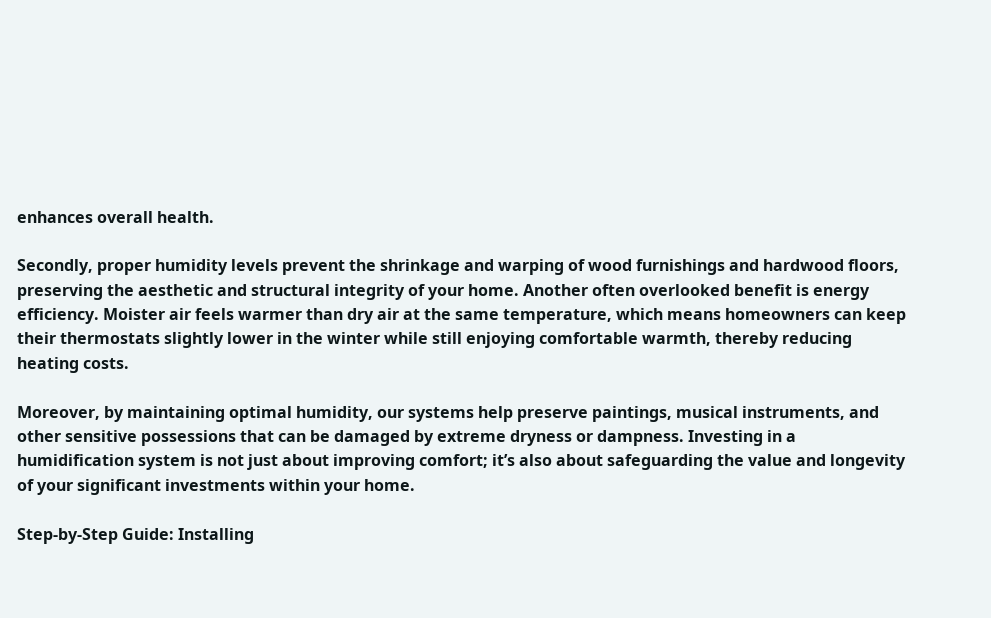enhances overall health.

Secondly, proper humidity levels prevent the shrinkage and warping of wood furnishings and hardwood floors, preserving the aesthetic and structural integrity of your home. Another often overlooked benefit is energy efficiency. Moister air feels warmer than dry air at the same temperature, which means homeowners can keep their thermostats slightly lower in the winter while still enjoying comfortable warmth, thereby reducing heating costs.

Moreover, by maintaining optimal humidity, our systems help preserve paintings, musical instruments, and other sensitive possessions that can be damaged by extreme dryness or dampness. Investing in a humidification system is not just about improving comfort; it’s also about safeguarding the value and longevity of your significant investments within your home.

Step-by-Step Guide: Installing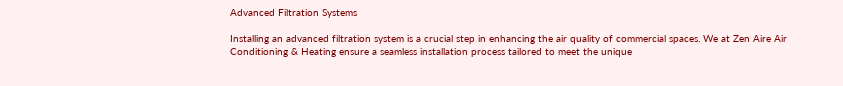Advanced Filtration Systems

Installing an advanced filtration system is a crucial step in enhancing the air quality of commercial spaces. We at Zen Aire Air Conditioning & Heating ensure a seamless installation process tailored to meet the unique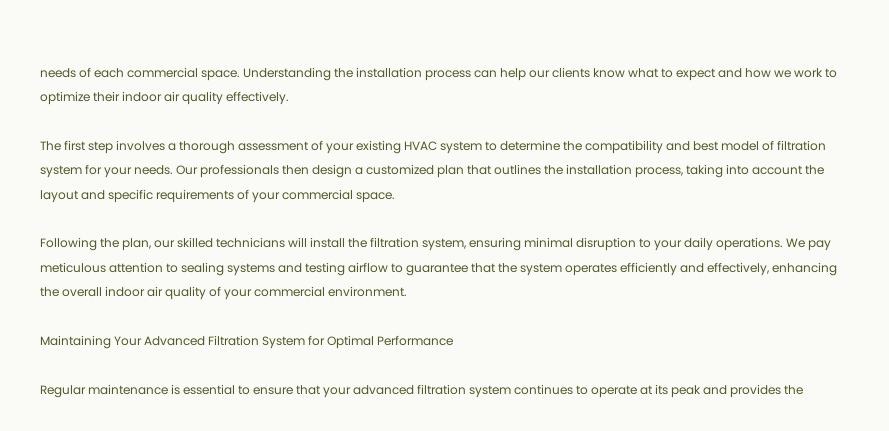needs of each commercial space. Understanding the installation process can help our clients know what to expect and how we work to optimize their indoor air quality effectively.

The first step involves a thorough assessment of your existing HVAC system to determine the compatibility and best model of filtration system for your needs. Our professionals then design a customized plan that outlines the installation process, taking into account the layout and specific requirements of your commercial space.

Following the plan, our skilled technicians will install the filtration system, ensuring minimal disruption to your daily operations. We pay meticulous attention to sealing systems and testing airflow to guarantee that the system operates efficiently and effectively, enhancing the overall indoor air quality of your commercial environment.

Maintaining Your Advanced Filtration System for Optimal Performance

Regular maintenance is essential to ensure that your advanced filtration system continues to operate at its peak and provides the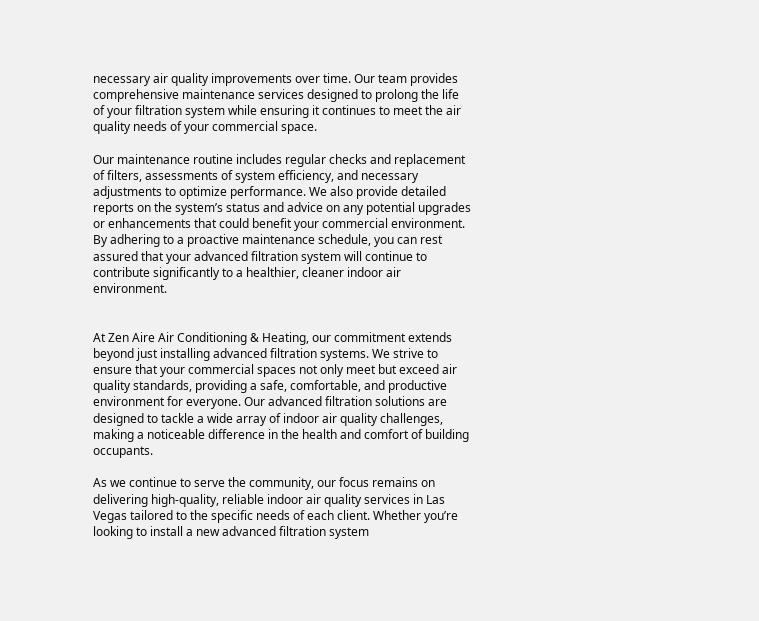necessary air quality improvements over time. Our team provides comprehensive maintenance services designed to prolong the life of your filtration system while ensuring it continues to meet the air quality needs of your commercial space.

Our maintenance routine includes regular checks and replacement of filters, assessments of system efficiency, and necessary adjustments to optimize performance. We also provide detailed reports on the system’s status and advice on any potential upgrades or enhancements that could benefit your commercial environment. By adhering to a proactive maintenance schedule, you can rest assured that your advanced filtration system will continue to contribute significantly to a healthier, cleaner indoor air environment.


At Zen Aire Air Conditioning & Heating, our commitment extends beyond just installing advanced filtration systems. We strive to ensure that your commercial spaces not only meet but exceed air quality standards, providing a safe, comfortable, and productive environment for everyone. Our advanced filtration solutions are designed to tackle a wide array of indoor air quality challenges, making a noticeable difference in the health and comfort of building occupants.

As we continue to serve the community, our focus remains on delivering high-quality, reliable indoor air quality services in Las Vegas tailored to the specific needs of each client. Whether you’re looking to install a new advanced filtration system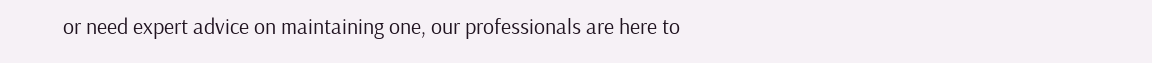or need expert advice on maintaining one, our professionals are here to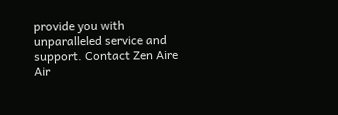provide you with unparalleled service and support. Contact Zen Aire Air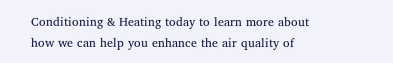Conditioning & Heating today to learn more about how we can help you enhance the air quality of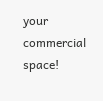your commercial space!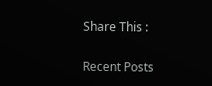Share This :

Recent Posts